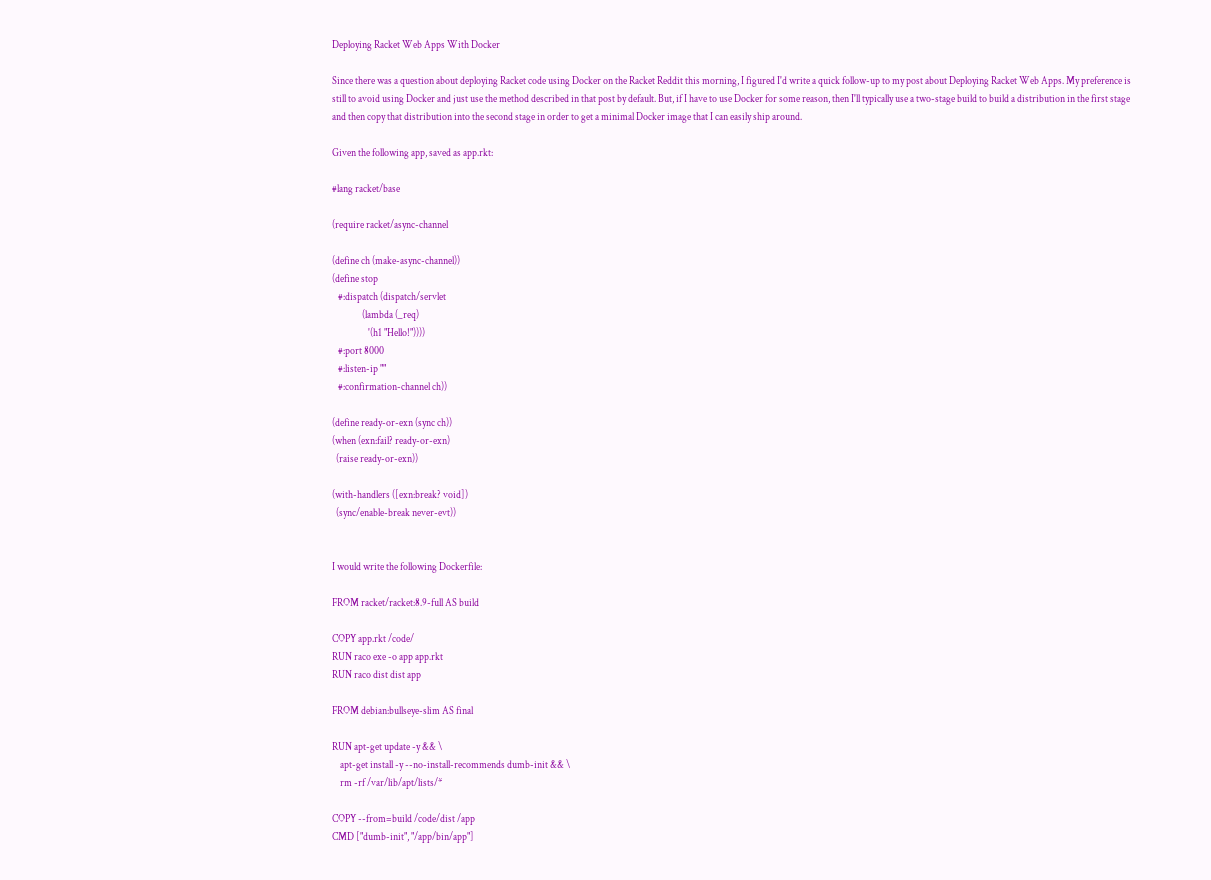Deploying Racket Web Apps With Docker

Since there was a question about deploying Racket code using Docker on the Racket Reddit this morning, I figured I'd write a quick follow-up to my post about Deploying Racket Web Apps. My preference is still to avoid using Docker and just use the method described in that post by default. But, if I have to use Docker for some reason, then I'll typically use a two-stage build to build a distribution in the first stage and then copy that distribution into the second stage in order to get a minimal Docker image that I can easily ship around.

Given the following app, saved as app.rkt:

#lang racket/base

(require racket/async-channel

(define ch (make-async-channel))
(define stop
   #:dispatch (dispatch/servlet
               (lambda (_req)
                  '(h1 "Hello!"))))
   #:port 8000
   #:listen-ip ""
   #:confirmation-channel ch))

(define ready-or-exn (sync ch))
(when (exn:fail? ready-or-exn)
  (raise ready-or-exn))

(with-handlers ([exn:break? void])
  (sync/enable-break never-evt))


I would write the following Dockerfile:

FROM racket/racket:8.9-full AS build

COPY app.rkt /code/
RUN raco exe -o app app.rkt
RUN raco dist dist app

FROM debian:bullseye-slim AS final

RUN apt-get update -y && \
    apt-get install -y --no-install-recommends dumb-init && \
    rm -rf /var/lib/apt/lists/*

COPY --from=build /code/dist /app
CMD ["dumb-init", "/app/bin/app"]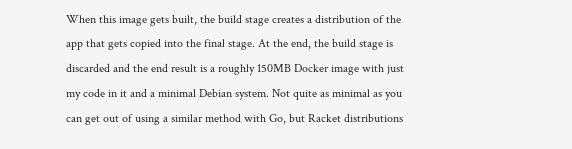When this image gets built, the build stage creates a distribution of the app that gets copied into the final stage. At the end, the build stage is discarded and the end result is a roughly 150MB Docker image with just my code in it and a minimal Debian system. Not quite as minimal as you can get out of using a similar method with Go, but Racket distributions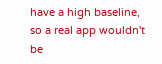have a high baseline, so a real app wouldn't be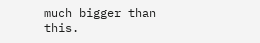much bigger than this.